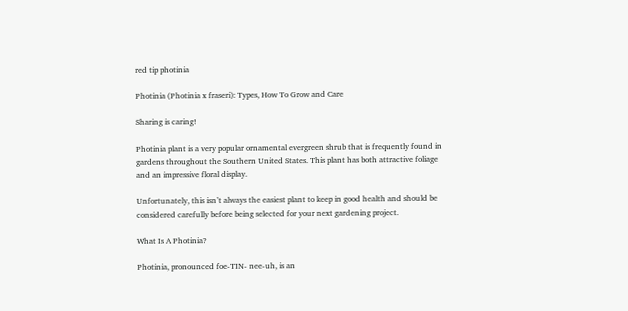red tip photinia

Photinia (Photinia x fraseri): Types, How To Grow and Care

Sharing is caring!

Photinia plant is a very popular ornamental evergreen shrub that is frequently found in gardens throughout the Southern United States. This plant has both attractive foliage and an impressive floral display.

Unfortunately, this isn’t always the easiest plant to keep in good health and should be considered carefully before being selected for your next gardening project.

What Is A Photinia?

Photinia, pronounced foe-TIN- nee-uh, is an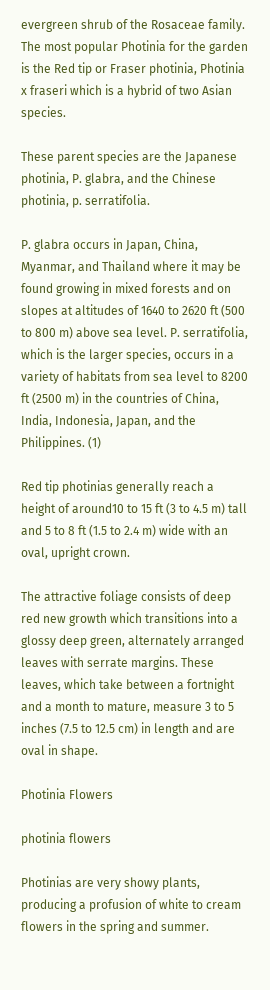evergreen shrub of the Rosaceae family. The most popular Photinia for the garden is the Red tip or Fraser photinia, Photinia x fraseri which is a hybrid of two Asian species.

These parent species are the Japanese photinia, P. glabra, and the Chinese photinia, p. serratifolia.

P. glabra occurs in Japan, China, Myanmar, and Thailand where it may be found growing in mixed forests and on slopes at altitudes of 1640 to 2620 ft (500 to 800 m) above sea level. P. serratifolia, which is the larger species, occurs in a variety of habitats from sea level to 8200 ft (2500 m) in the countries of China, India, Indonesia, Japan, and the Philippines. (1)

Red tip photinias generally reach a height of around10 to 15 ft (3 to 4.5 m) tall and 5 to 8 ft (1.5 to 2.4 m) wide with an oval, upright crown.

The attractive foliage consists of deep red new growth which transitions into a glossy deep green, alternately arranged leaves with serrate margins. These leaves, which take between a fortnight and a month to mature, measure 3 to 5 inches (7.5 to 12.5 cm) in length and are oval in shape.

Photinia Flowers

photinia flowers

Photinias are very showy plants, producing a profusion of white to cream flowers in the spring and summer.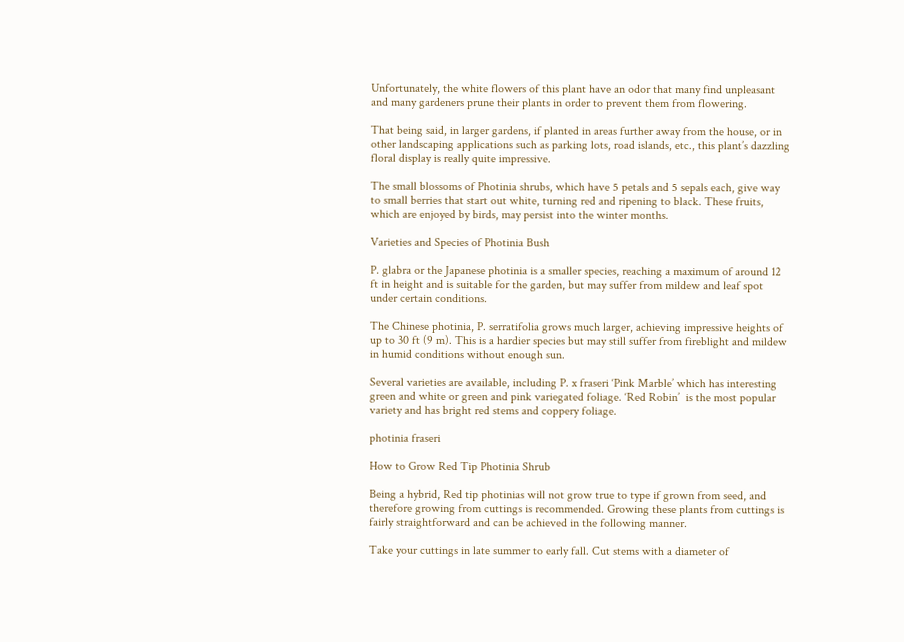Unfortunately, the white flowers of this plant have an odor that many find unpleasant and many gardeners prune their plants in order to prevent them from flowering.

That being said, in larger gardens, if planted in areas further away from the house, or in other landscaping applications such as parking lots, road islands, etc., this plant’s dazzling floral display is really quite impressive.

The small blossoms of Photinia shrubs, which have 5 petals and 5 sepals each, give way to small berries that start out white, turning red and ripening to black. These fruits, which are enjoyed by birds, may persist into the winter months.

Varieties and Species of Photinia Bush

P. glabra or the Japanese photinia is a smaller species, reaching a maximum of around 12 ft in height and is suitable for the garden, but may suffer from mildew and leaf spot under certain conditions.

The Chinese photinia, P. serratifolia grows much larger, achieving impressive heights of up to 30 ft (9 m). This is a hardier species but may still suffer from fireblight and mildew in humid conditions without enough sun.

Several varieties are available, including P. x fraseri ‘Pink Marble’ which has interesting green and white or green and pink variegated foliage. ‘Red Robin’  is the most popular variety and has bright red stems and coppery foliage.

photinia fraseri

How to Grow Red Tip Photinia Shrub

Being a hybrid, Red tip photinias will not grow true to type if grown from seed, and therefore growing from cuttings is recommended. Growing these plants from cuttings is fairly straightforward and can be achieved in the following manner.

Take your cuttings in late summer to early fall. Cut stems with a diameter of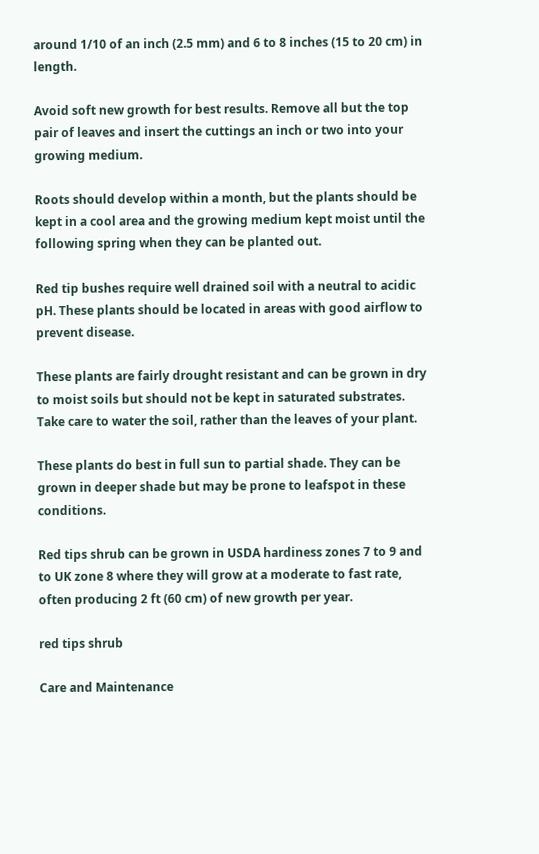around 1/10 of an inch (2.5 mm) and 6 to 8 inches (15 to 20 cm) in length.

Avoid soft new growth for best results. Remove all but the top pair of leaves and insert the cuttings an inch or two into your growing medium.

Roots should develop within a month, but the plants should be kept in a cool area and the growing medium kept moist until the following spring when they can be planted out.

Red tip bushes require well drained soil with a neutral to acidic pH. These plants should be located in areas with good airflow to prevent disease.

These plants are fairly drought resistant and can be grown in dry to moist soils but should not be kept in saturated substrates. Take care to water the soil, rather than the leaves of your plant.

These plants do best in full sun to partial shade. They can be grown in deeper shade but may be prone to leafspot in these conditions.

Red tips shrub can be grown in USDA hardiness zones 7 to 9 and to UK zone 8 where they will grow at a moderate to fast rate, often producing 2 ft (60 cm) of new growth per year.

red tips shrub

Care and Maintenance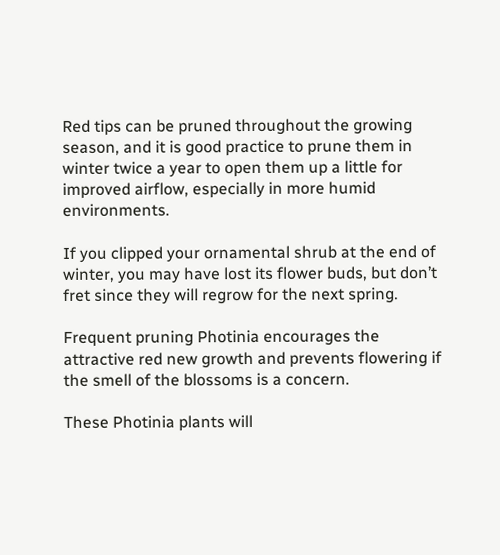Red tips can be pruned throughout the growing season, and it is good practice to prune them in winter twice a year to open them up a little for improved airflow, especially in more humid environments.

If you clipped your ornamental shrub at the end of winter, you may have lost its flower buds, but don’t fret since they will regrow for the next spring.

Frequent pruning Photinia encourages the attractive red new growth and prevents flowering if the smell of the blossoms is a concern.

These Photinia plants will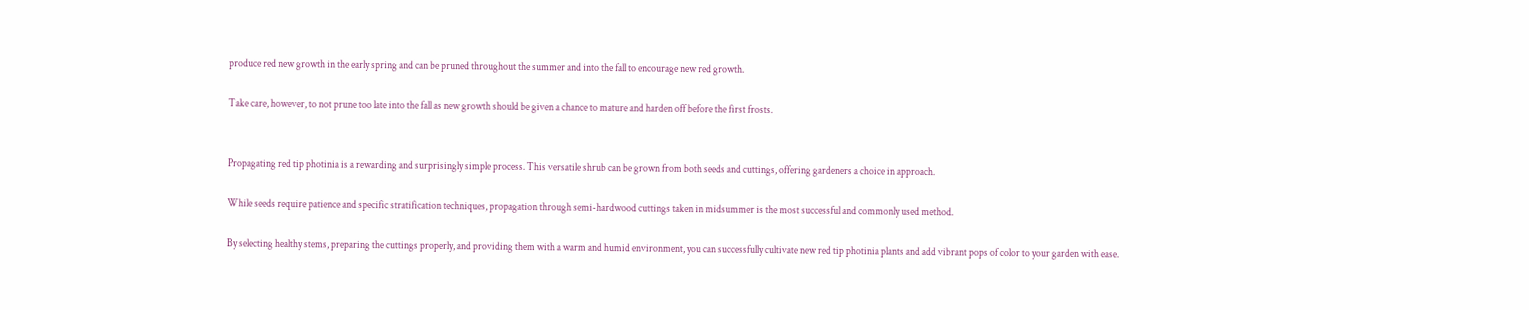produce red new growth in the early spring and can be pruned throughout the summer and into the fall to encourage new red growth.

Take care, however, to not prune too late into the fall as new growth should be given a chance to mature and harden off before the first frosts.


Propagating red tip photinia is a rewarding and surprisingly simple process. This versatile shrub can be grown from both seeds and cuttings, offering gardeners a choice in approach.

While seeds require patience and specific stratification techniques, propagation through semi-hardwood cuttings taken in midsummer is the most successful and commonly used method.

By selecting healthy stems, preparing the cuttings properly, and providing them with a warm and humid environment, you can successfully cultivate new red tip photinia plants and add vibrant pops of color to your garden with ease.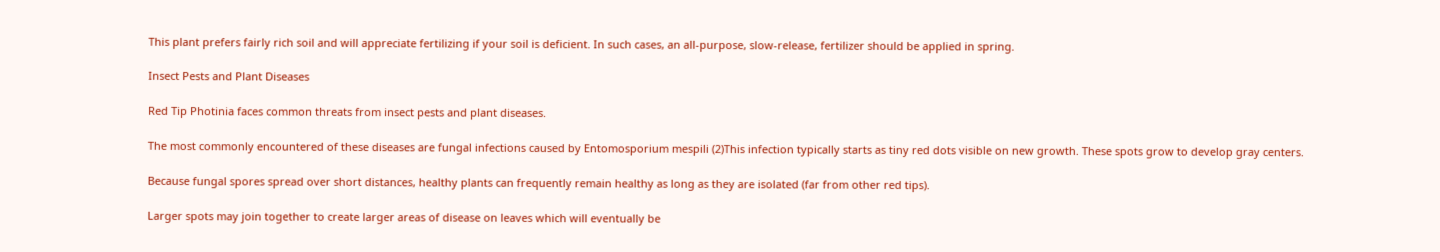This plant prefers fairly rich soil and will appreciate fertilizing if your soil is deficient. In such cases, an all-purpose, slow-release, fertilizer should be applied in spring.

Insect Pests and Plant Diseases

Red Tip Photinia faces common threats from insect pests and plant diseases.

The most commonly encountered of these diseases are fungal infections caused by Entomosporium mespili (2)This infection typically starts as tiny red dots visible on new growth. These spots grow to develop gray centers.

Because fungal spores spread over short distances, healthy plants can frequently remain healthy as long as they are isolated (far from other red tips).

Larger spots may join together to create larger areas of disease on leaves which will eventually be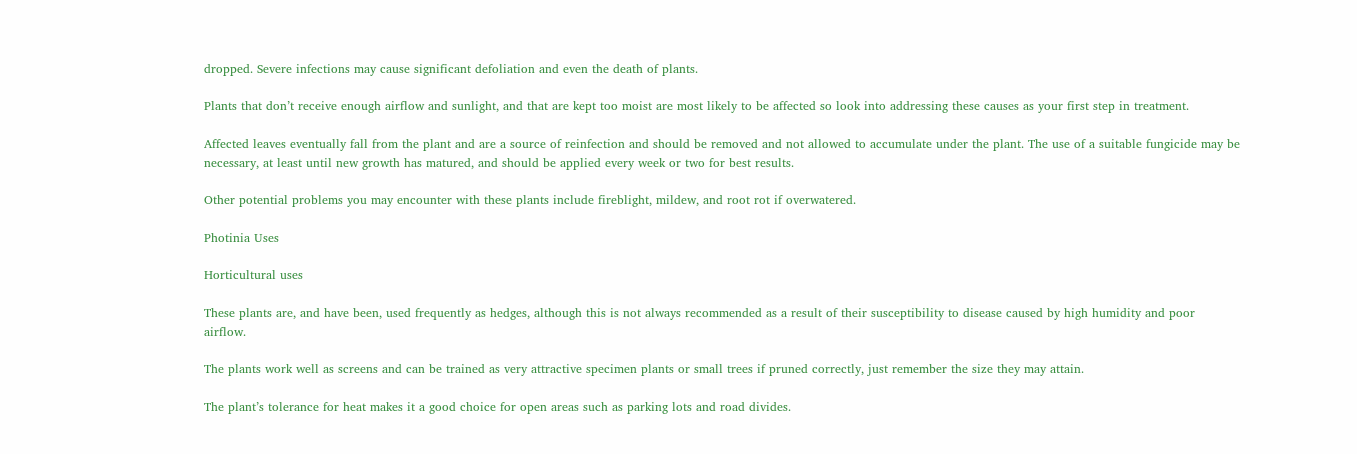dropped. Severe infections may cause significant defoliation and even the death of plants.

Plants that don’t receive enough airflow and sunlight, and that are kept too moist are most likely to be affected so look into addressing these causes as your first step in treatment.

Affected leaves eventually fall from the plant and are a source of reinfection and should be removed and not allowed to accumulate under the plant. The use of a suitable fungicide may be necessary, at least until new growth has matured, and should be applied every week or two for best results.

Other potential problems you may encounter with these plants include fireblight, mildew, and root rot if overwatered.

Photinia Uses

Horticultural uses

These plants are, and have been, used frequently as hedges, although this is not always recommended as a result of their susceptibility to disease caused by high humidity and poor airflow.

The plants work well as screens and can be trained as very attractive specimen plants or small trees if pruned correctly, just remember the size they may attain.

The plant’s tolerance for heat makes it a good choice for open areas such as parking lots and road divides.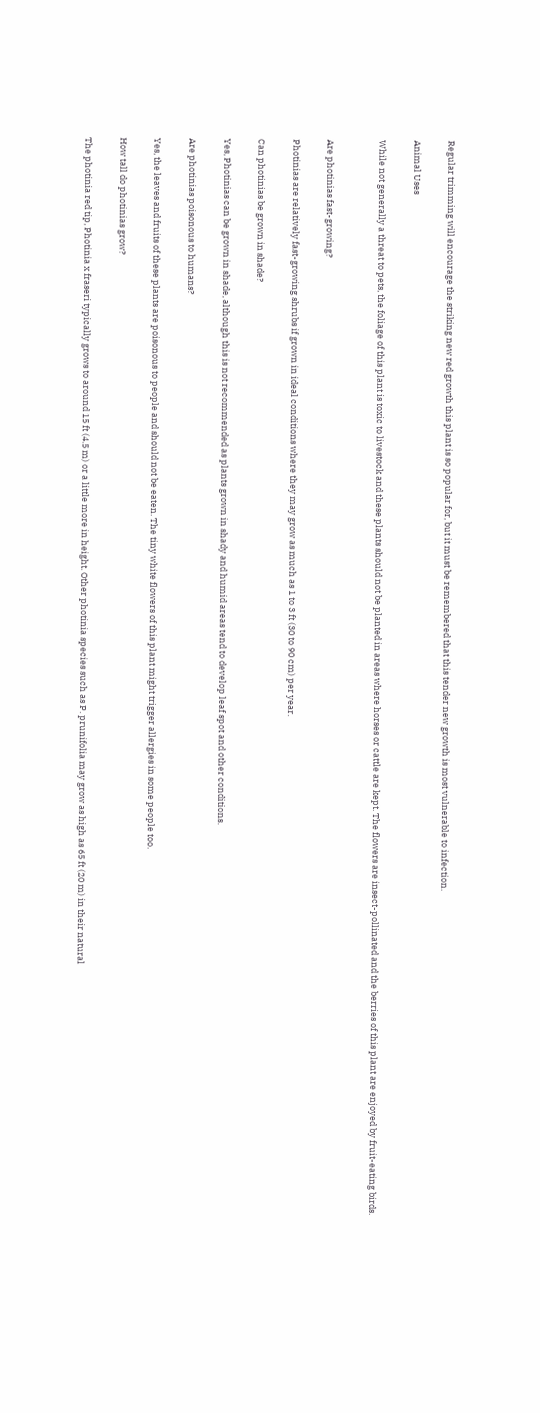Regular trimming will encourage the striking new red growth this plant is so popular for, but it must be remembered that this tender new growth is most vulnerable to infection.

Animal Uses

While not generally a threat to pets, the foliage of this plant is toxic to livestock and these plants should not be planted in areas where horses or cattle are kept. The flowers are insect-pollinated and the berries of this plant are enjoyed by fruit-eating birds.


Are photinias fast-growing?

Photinias are relatively fast-growing shrubs if grown in ideal conditions where they may grow as much as 1 to 3 ft (30 to 90 cm) per year.

Can photinias be grown in shade?

Yes, Photinias can be grown in shade, although this is not recommended as plants grown in shady and humid areas tend to develop leaf spot and other conditions.

Are photinias poisonous to humans?

Yes, the leaves and fruits of these plants are poisonous to people and should not be eaten. The tiny white flowers of this plant might trigger allergies in some people too.

How tall do photinias grow?

The photinia red tip, Photinia x fraseri typically grows to around 15 ft (4.5 m) or a little more in height. Other photinia species such as P. prunifolia may grow as high as 65 ft (20 m) in their natural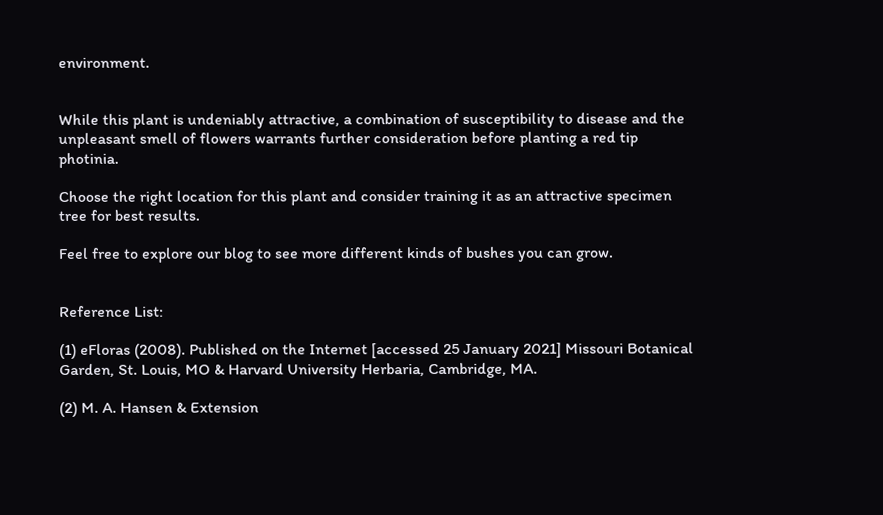environment.


While this plant is undeniably attractive, a combination of susceptibility to disease and the unpleasant smell of flowers warrants further consideration before planting a red tip photinia.

Choose the right location for this plant and consider training it as an attractive specimen tree for best results.

Feel free to explore our blog to see more different kinds of bushes you can grow.


Reference List:

(1) eFloras (2008). Published on the Internet [accessed 25 January 2021] Missouri Botanical Garden, St. Louis, MO & Harvard University Herbaria, Cambridge, MA.

(2) M. A. Hansen & Extension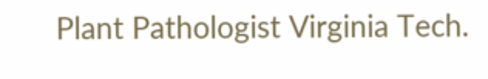Plant Pathologist Virginia Tech.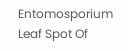Entomosporium Leaf Spot Of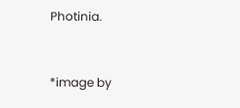Photinia.


*image by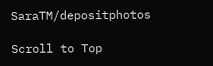SaraTM/depositphotos

Scroll to Top